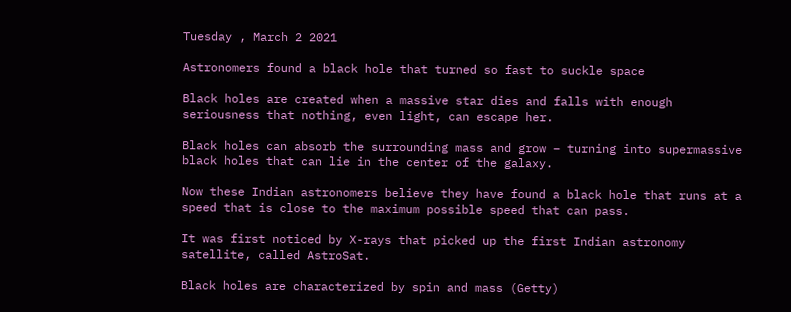Tuesday , March 2 2021

Astronomers found a black hole that turned so fast to suckle space

Black holes are created when a massive star dies and falls with enough seriousness that nothing, even light, can escape her.

Black holes can absorb the surrounding mass and grow – turning into supermassive black holes that can lie in the center of the galaxy.

Now these Indian astronomers believe they have found a black hole that runs at a speed that is close to the maximum possible speed that can pass.

It was first noticed by X-rays that picked up the first Indian astronomy satellite, called AstroSat.

Black holes are characterized by spin and mass (Getty)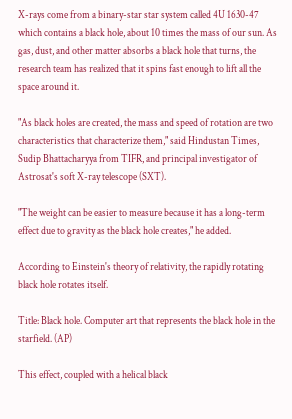X-rays come from a binary-star star system called 4U 1630-47 which contains a black hole, about 10 times the mass of our sun. As gas, dust, and other matter absorbs a black hole that turns, the research team has realized that it spins fast enough to lift all the space around it.

"As black holes are created, the mass and speed of rotation are two characteristics that characterize them," said Hindustan Times, Sudip Bhattacharyya from TIFR, and principal investigator of Astrosat's soft X-ray telescope (SXT).

"The weight can be easier to measure because it has a long-term effect due to gravity as the black hole creates," he added.

According to Einstein's theory of relativity, the rapidly rotating black hole rotates itself.

Title: Black hole. Computer art that represents the black hole in the starfield. (AP)

This effect, coupled with a helical black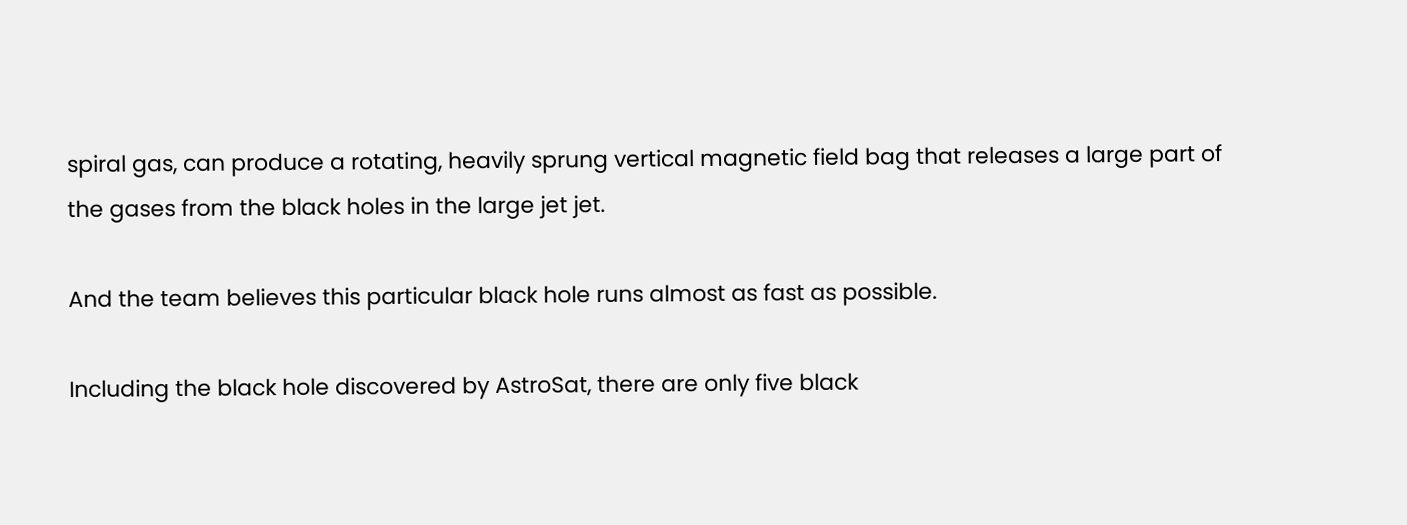spiral gas, can produce a rotating, heavily sprung vertical magnetic field bag that releases a large part of the gases from the black holes in the large jet jet.

And the team believes this particular black hole runs almost as fast as possible.

Including the black hole discovered by AstroSat, there are only five black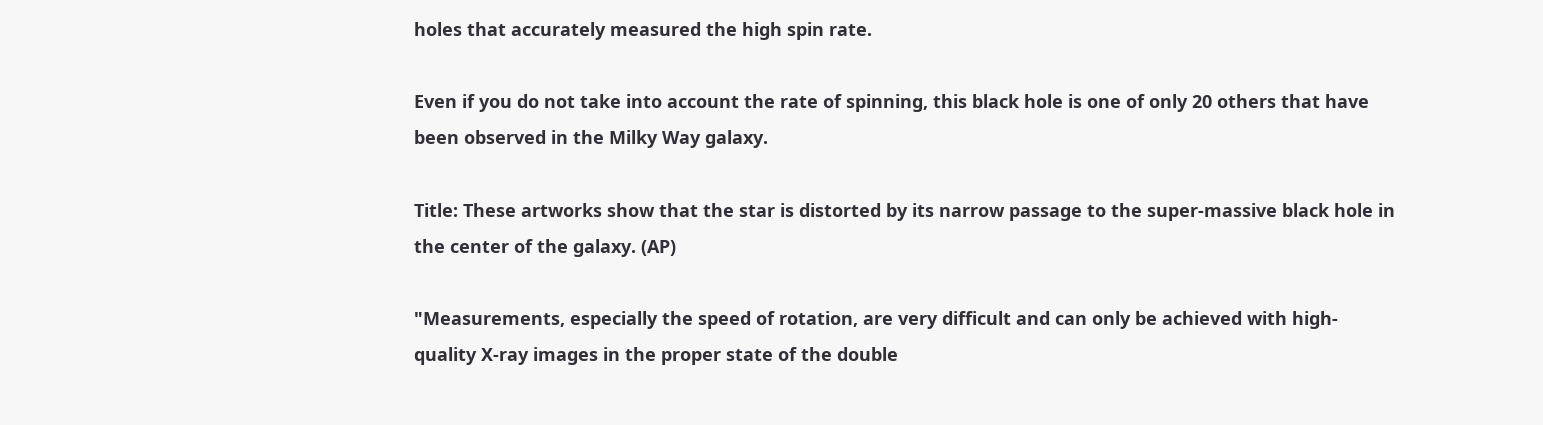holes that accurately measured the high spin rate.

Even if you do not take into account the rate of spinning, this black hole is one of only 20 others that have been observed in the Milky Way galaxy.

Title: These artworks show that the star is distorted by its narrow passage to the super-massive black hole in the center of the galaxy. (AP)

"Measurements, especially the speed of rotation, are very difficult and can only be achieved with high-quality X-ray images in the proper state of the double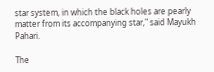star system, in which the black holes are pearly matter from its accompanying star," said Mayukh Pahari.

The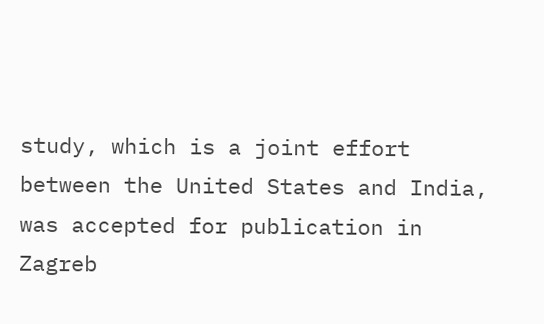study, which is a joint effort between the United States and India, was accepted for publication in Zagreb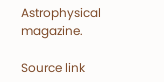Astrophysical magazine.

Source link